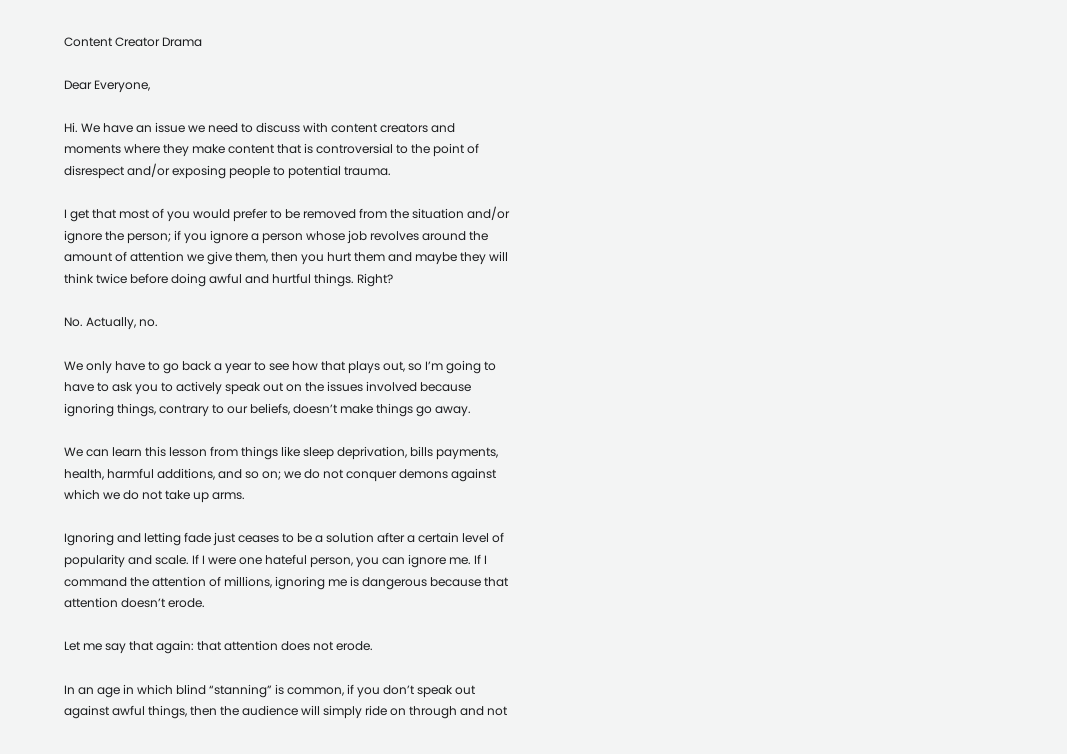Content Creator Drama

Dear Everyone,

Hi. We have an issue we need to discuss with content creators and moments where they make content that is controversial to the point of disrespect and/or exposing people to potential trauma.

I get that most of you would prefer to be removed from the situation and/or ignore the person; if you ignore a person whose job revolves around the amount of attention we give them, then you hurt them and maybe they will think twice before doing awful and hurtful things. Right?

No. Actually, no.

We only have to go back a year to see how that plays out, so I’m going to have to ask you to actively speak out on the issues involved because ignoring things, contrary to our beliefs, doesn’t make things go away.

We can learn this lesson from things like sleep deprivation, bills payments, health, harmful additions, and so on; we do not conquer demons against which we do not take up arms.

Ignoring and letting fade just ceases to be a solution after a certain level of popularity and scale. If I were one hateful person, you can ignore me. If I command the attention of millions, ignoring me is dangerous because that attention doesn’t erode.

Let me say that again: that attention does not erode.

In an age in which blind “stanning” is common, if you don’t speak out against awful things, then the audience will simply ride on through and not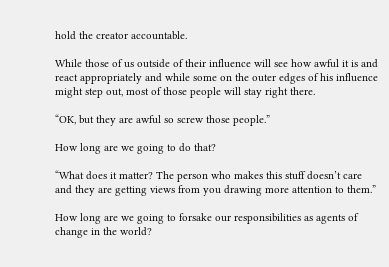hold the creator accountable.

While those of us outside of their influence will see how awful it is and react appropriately and while some on the outer edges of his influence might step out, most of those people will stay right there.

“OK, but they are awful so screw those people.”

How long are we going to do that?

“What does it matter? The person who makes this stuff doesn’t care and they are getting views from you drawing more attention to them.”

How long are we going to forsake our responsibilities as agents of change in the world?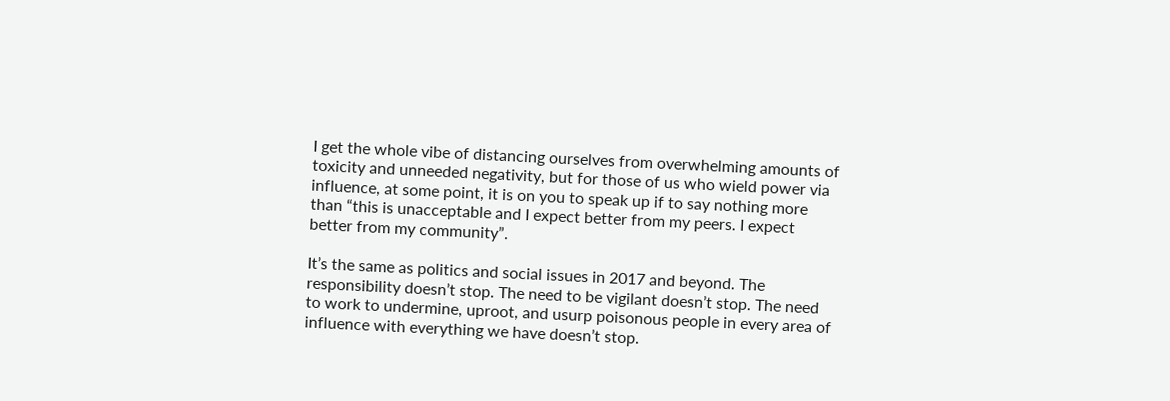I get the whole vibe of distancing ourselves from overwhelming amounts of toxicity and unneeded negativity, but for those of us who wield power via influence, at some point, it is on you to speak up if to say nothing more than “this is unacceptable and I expect better from my peers. I expect better from my community”.

It’s the same as politics and social issues in 2017 and beyond. The responsibility doesn’t stop. The need to be vigilant doesn’t stop. The need to work to undermine, uproot, and usurp poisonous people in every area of influence with everything we have doesn’t stop.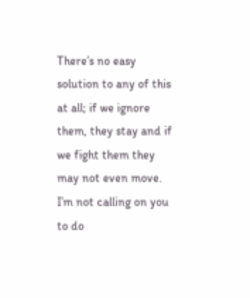There’s no easy solution to any of this at all; if we ignore them, they stay and if we fight them they may not even move. I’m not calling on you to do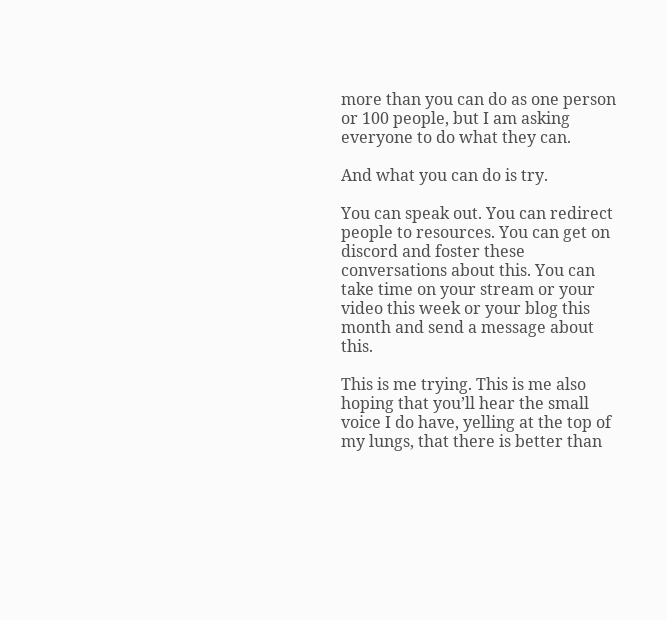more than you can do as one person or 100 people, but I am asking everyone to do what they can.

And what you can do is try.

You can speak out. You can redirect people to resources. You can get on discord and foster these conversations about this. You can take time on your stream or your video this week or your blog this month and send a message about this.

This is me trying. This is me also hoping that you’ll hear the small voice I do have, yelling at the top of my lungs, that there is better than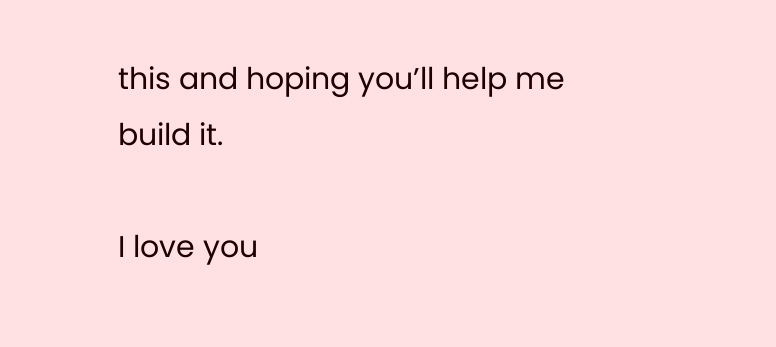this and hoping you’ll help me build it.

I love you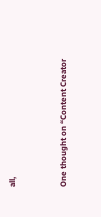all,


One thought on “Content Creator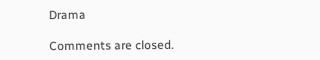Drama

Comments are closed.